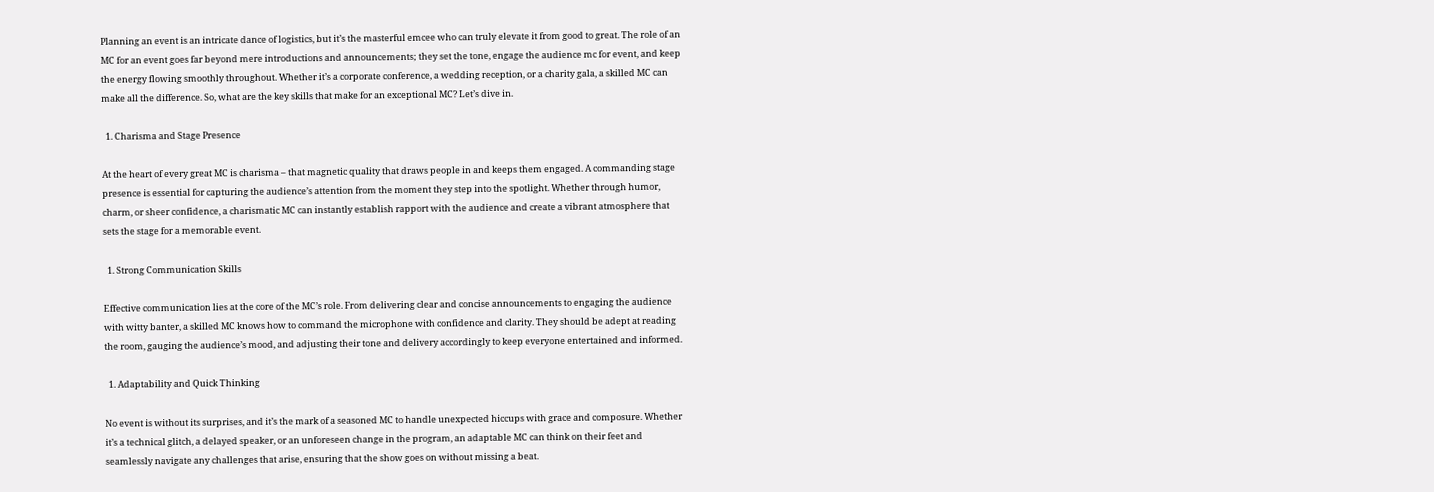Planning an event is an intricate dance of logistics, but it’s the masterful emcee who can truly elevate it from good to great. The role of an MC for an event goes far beyond mere introductions and announcements; they set the tone, engage the audience mc for event, and keep the energy flowing smoothly throughout. Whether it’s a corporate conference, a wedding reception, or a charity gala, a skilled MC can make all the difference. So, what are the key skills that make for an exceptional MC? Let’s dive in.

  1. Charisma and Stage Presence

At the heart of every great MC is charisma – that magnetic quality that draws people in and keeps them engaged. A commanding stage presence is essential for capturing the audience’s attention from the moment they step into the spotlight. Whether through humor, charm, or sheer confidence, a charismatic MC can instantly establish rapport with the audience and create a vibrant atmosphere that sets the stage for a memorable event.

  1. Strong Communication Skills

Effective communication lies at the core of the MC’s role. From delivering clear and concise announcements to engaging the audience with witty banter, a skilled MC knows how to command the microphone with confidence and clarity. They should be adept at reading the room, gauging the audience’s mood, and adjusting their tone and delivery accordingly to keep everyone entertained and informed.

  1. Adaptability and Quick Thinking

No event is without its surprises, and it’s the mark of a seasoned MC to handle unexpected hiccups with grace and composure. Whether it’s a technical glitch, a delayed speaker, or an unforeseen change in the program, an adaptable MC can think on their feet and seamlessly navigate any challenges that arise, ensuring that the show goes on without missing a beat.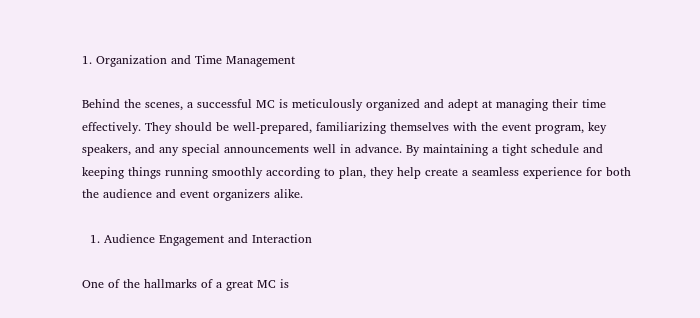1. Organization and Time Management

Behind the scenes, a successful MC is meticulously organized and adept at managing their time effectively. They should be well-prepared, familiarizing themselves with the event program, key speakers, and any special announcements well in advance. By maintaining a tight schedule and keeping things running smoothly according to plan, they help create a seamless experience for both the audience and event organizers alike.

  1. Audience Engagement and Interaction

One of the hallmarks of a great MC is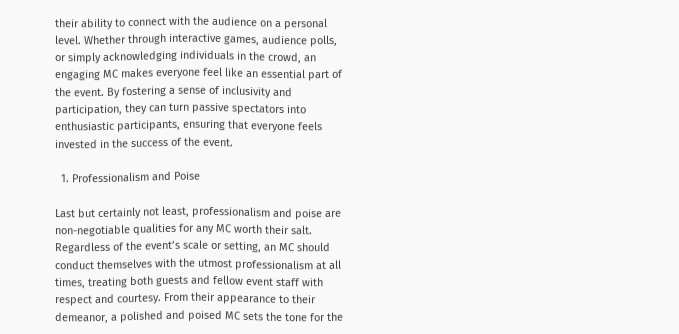their ability to connect with the audience on a personal level. Whether through interactive games, audience polls, or simply acknowledging individuals in the crowd, an engaging MC makes everyone feel like an essential part of the event. By fostering a sense of inclusivity and participation, they can turn passive spectators into enthusiastic participants, ensuring that everyone feels invested in the success of the event.

  1. Professionalism and Poise

Last but certainly not least, professionalism and poise are non-negotiable qualities for any MC worth their salt. Regardless of the event’s scale or setting, an MC should conduct themselves with the utmost professionalism at all times, treating both guests and fellow event staff with respect and courtesy. From their appearance to their demeanor, a polished and poised MC sets the tone for the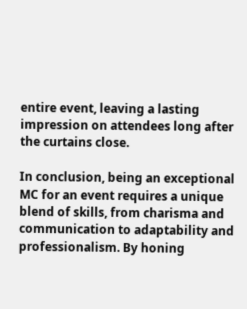entire event, leaving a lasting impression on attendees long after the curtains close.

In conclusion, being an exceptional MC for an event requires a unique blend of skills, from charisma and communication to adaptability and professionalism. By honing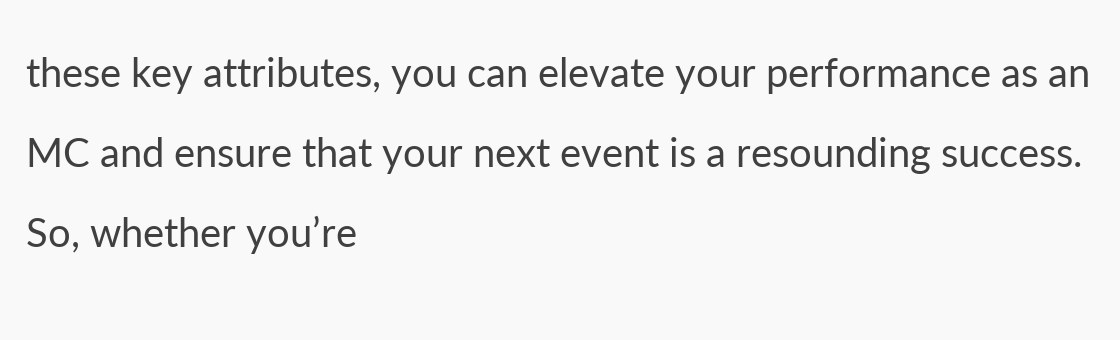these key attributes, you can elevate your performance as an MC and ensure that your next event is a resounding success. So, whether you’re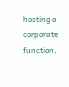hosting a corporate function,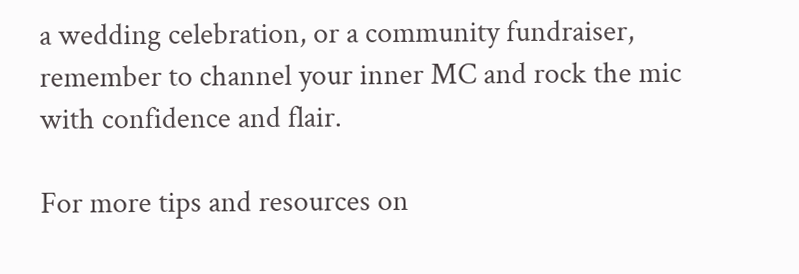a wedding celebration, or a community fundraiser, remember to channel your inner MC and rock the mic with confidence and flair.

For more tips and resources on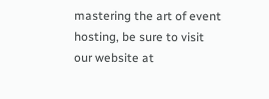mastering the art of event hosting, be sure to visit our website at